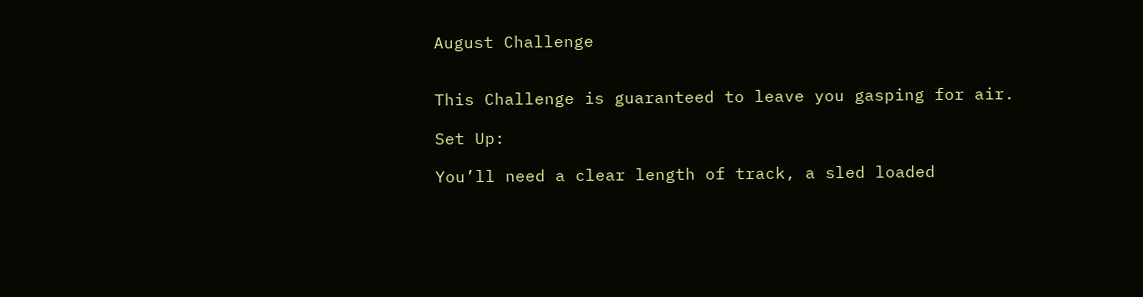August Challenge


This Challenge is guaranteed to leave you gasping for air.

Set Up:

You’ll need a clear length of track, a sled loaded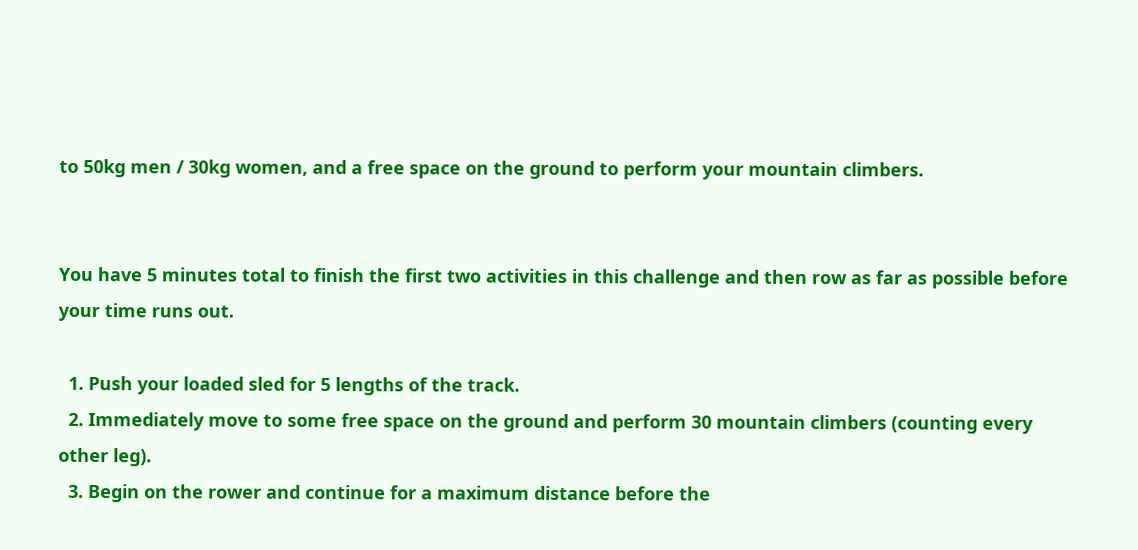to 50kg men / 30kg women, and a free space on the ground to perform your mountain climbers.


You have 5 minutes total to finish the first two activities in this challenge and then row as far as possible before your time runs out.

  1. Push your loaded sled for 5 lengths of the track.
  2. Immediately move to some free space on the ground and perform 30 mountain climbers (counting every other leg).
  3. Begin on the rower and continue for a maximum distance before the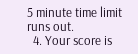5 minute time limit runs out.
  4. Your score is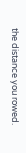the distance you rowed.